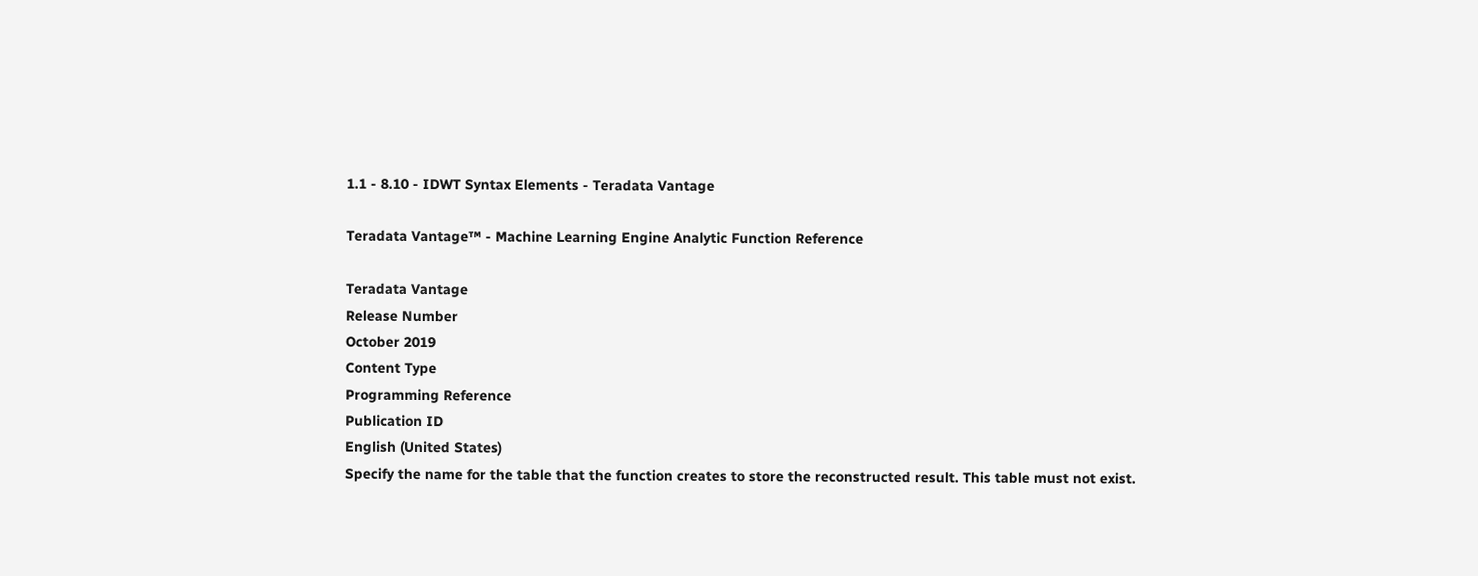1.1 - 8.10 - IDWT Syntax Elements - Teradata Vantage

Teradata Vantage™ - Machine Learning Engine Analytic Function Reference

Teradata Vantage
Release Number
October 2019
Content Type
Programming Reference
Publication ID
English (United States)
Specify the name for the table that the function creates to store the reconstructed result. This table must not exist.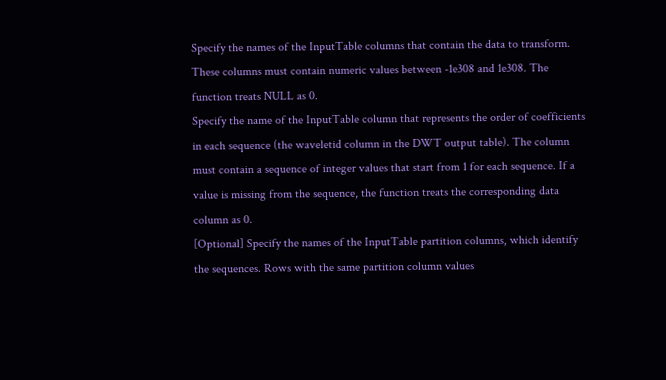Specify the names of the InputTable columns that contain the data to transform. These columns must contain numeric values between -1e308 and 1e308. The function treats NULL as 0.
Specify the name of the InputTable column that represents the order of coefficients in each sequence (the waveletid column in the DWT output table). The column must contain a sequence of integer values that start from 1 for each sequence. If a value is missing from the sequence, the function treats the corresponding data column as 0.
[Optional] Specify the names of the InputTable partition columns, which identify the sequences. Rows with the same partition column values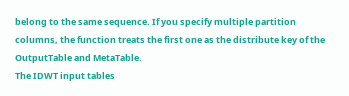belong to the same sequence. If you specify multiple partition columns, the function treats the first one as the distribute key of the OutputTable and MetaTable.
The IDWT input tables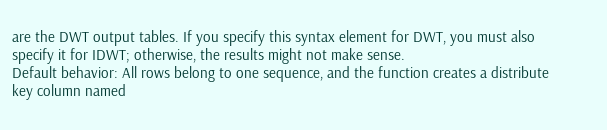are the DWT output tables. If you specify this syntax element for DWT, you must also specify it for IDWT; otherwise, the results might not make sense.
Default behavior: All rows belong to one sequence, and the function creates a distribute key column named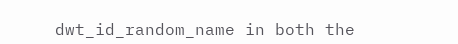dwt_id_random_name in both the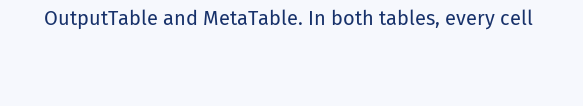OutputTable and MetaTable. In both tables, every cell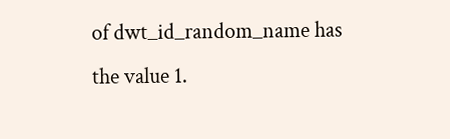of dwt_id_random_name has the value 1.